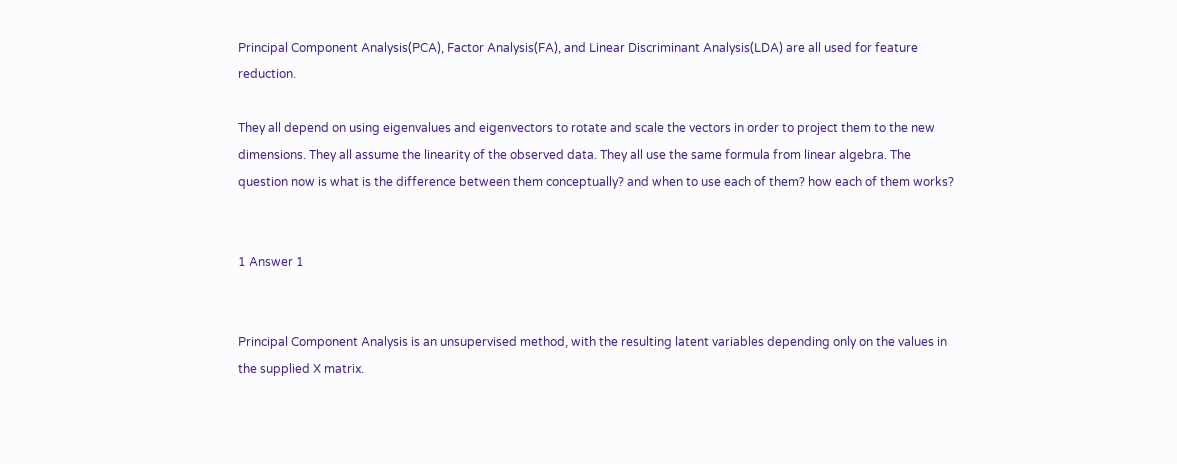Principal Component Analysis(PCA), Factor Analysis(FA), and Linear Discriminant Analysis(LDA) are all used for feature reduction.

They all depend on using eigenvalues and eigenvectors to rotate and scale the vectors in order to project them to the new dimensions. They all assume the linearity of the observed data. They all use the same formula from linear algebra. The question now is what is the difference between them conceptually? and when to use each of them? how each of them works?


1 Answer 1


Principal Component Analysis is an unsupervised method, with the resulting latent variables depending only on the values in the supplied X matrix.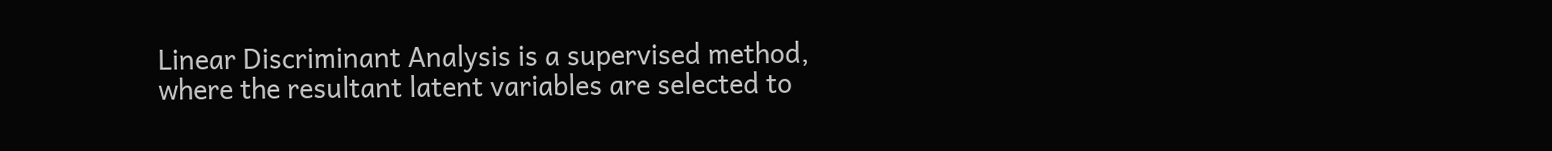Linear Discriminant Analysis is a supervised method, where the resultant latent variables are selected to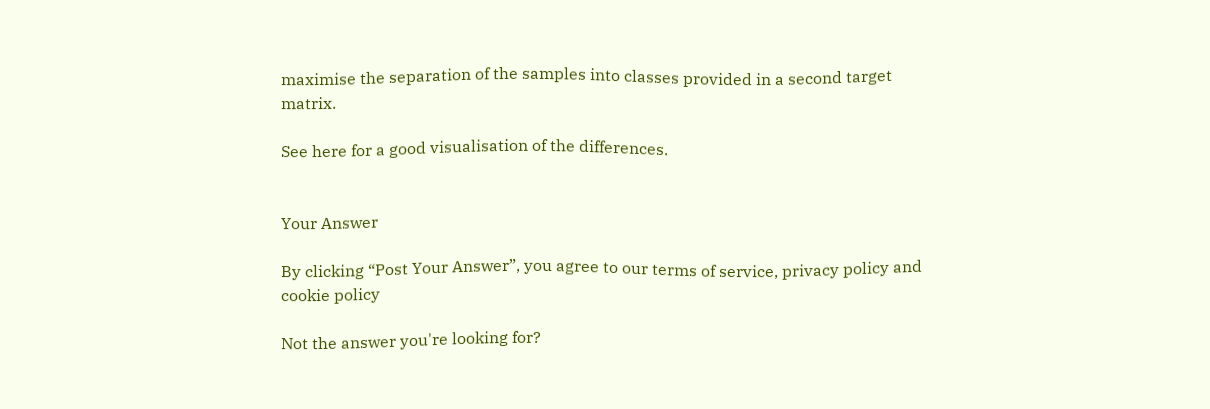maximise the separation of the samples into classes provided in a second target matrix.

See here for a good visualisation of the differences.


Your Answer

By clicking “Post Your Answer”, you agree to our terms of service, privacy policy and cookie policy

Not the answer you're looking for?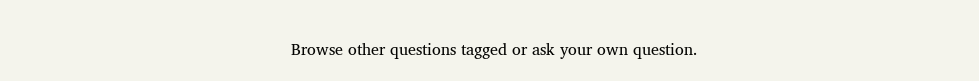Browse other questions tagged or ask your own question.